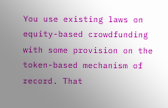You use existing laws on equity-based crowdfunding with some provision on the token-based mechanism of record. That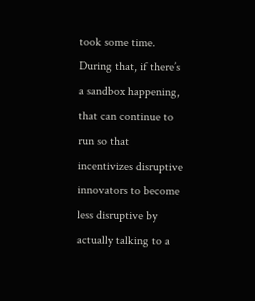took some time. During that, if there’s a sandbox happening, that can continue to run so that incentivizes disruptive innovators to become less disruptive by actually talking to a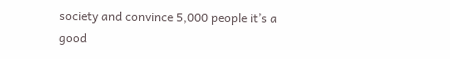society and convince 5,000 people it’s a good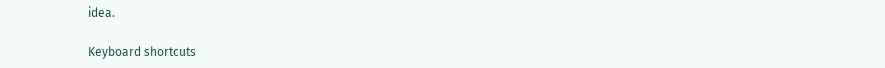idea.

Keyboard shortcuts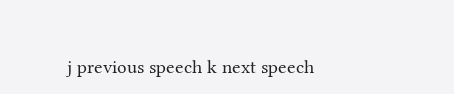j previous speech k next speech